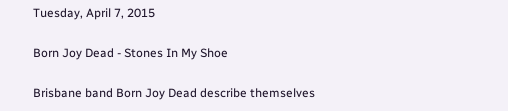Tuesday, April 7, 2015

Born Joy Dead - Stones In My Shoe

Brisbane band Born Joy Dead describe themselves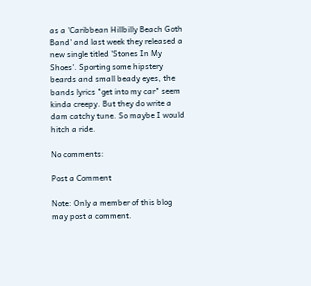as a 'Caribbean Hillbilly Beach Goth Band' and last week they released a new single titled 'Stones In My Shoes'. Sporting some hipstery beards and small beady eyes, the bands lyrics "get into my car" seem kinda creepy. But they do write a dam catchy tune. So maybe I would hitch a ride.

No comments:

Post a Comment

Note: Only a member of this blog may post a comment.